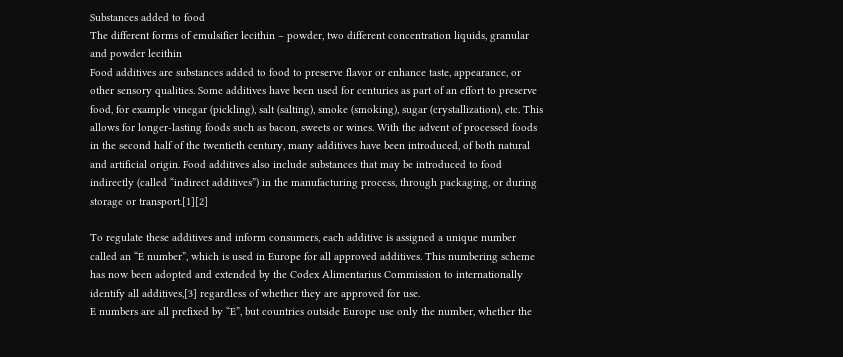Substances added to food
The different forms of emulsifier lecithin – powder, two different concentration liquids, granular and powder lecithin
Food additives are substances added to food to preserve flavor or enhance taste, appearance, or other sensory qualities. Some additives have been used for centuries as part of an effort to preserve food, for example vinegar (pickling), salt (salting), smoke (smoking), sugar (crystallization), etc. This allows for longer-lasting foods such as bacon, sweets or wines. With the advent of processed foods in the second half of the twentieth century, many additives have been introduced, of both natural and artificial origin. Food additives also include substances that may be introduced to food indirectly (called “indirect additives”) in the manufacturing process, through packaging, or during storage or transport.[1][2]

To regulate these additives and inform consumers, each additive is assigned a unique number called an “E number”, which is used in Europe for all approved additives. This numbering scheme has now been adopted and extended by the Codex Alimentarius Commission to internationally identify all additives,[3] regardless of whether they are approved for use.
E numbers are all prefixed by “E”, but countries outside Europe use only the number, whether the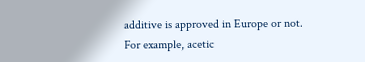additive is approved in Europe or not.
For example, acetic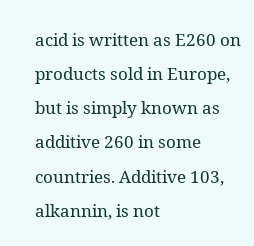acid is written as E260 on products sold in Europe, but is simply known as additive 260 in some countries. Additive 103, alkannin, is not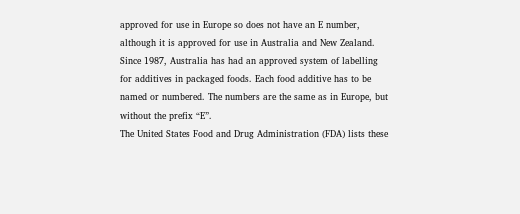approved for use in Europe so does not have an E number, although it is approved for use in Australia and New Zealand. Since 1987, Australia has had an approved system of labelling for additives in packaged foods. Each food additive has to be named or numbered. The numbers are the same as in Europe, but without the prefix “E”.
The United States Food and Drug Administration (FDA) lists these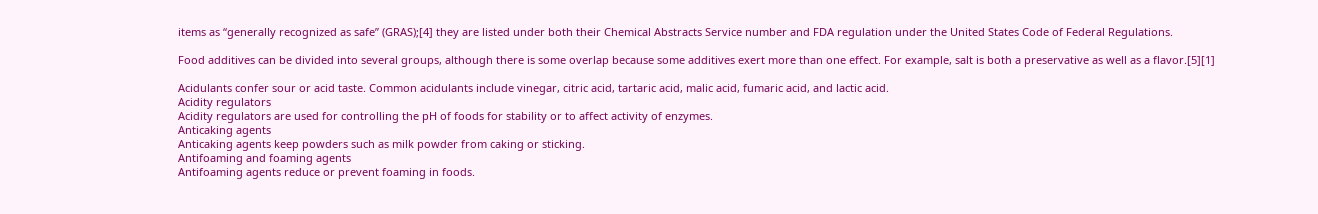items as “generally recognized as safe” (GRAS);[4] they are listed under both their Chemical Abstracts Service number and FDA regulation under the United States Code of Federal Regulations.

Food additives can be divided into several groups, although there is some overlap because some additives exert more than one effect. For example, salt is both a preservative as well as a flavor.[5][1]

Acidulants confer sour or acid taste. Common acidulants include vinegar, citric acid, tartaric acid, malic acid, fumaric acid, and lactic acid.
Acidity regulators
Acidity regulators are used for controlling the pH of foods for stability or to affect activity of enzymes.
Anticaking agents
Anticaking agents keep powders such as milk powder from caking or sticking.
Antifoaming and foaming agents
Antifoaming agents reduce or prevent foaming in foods.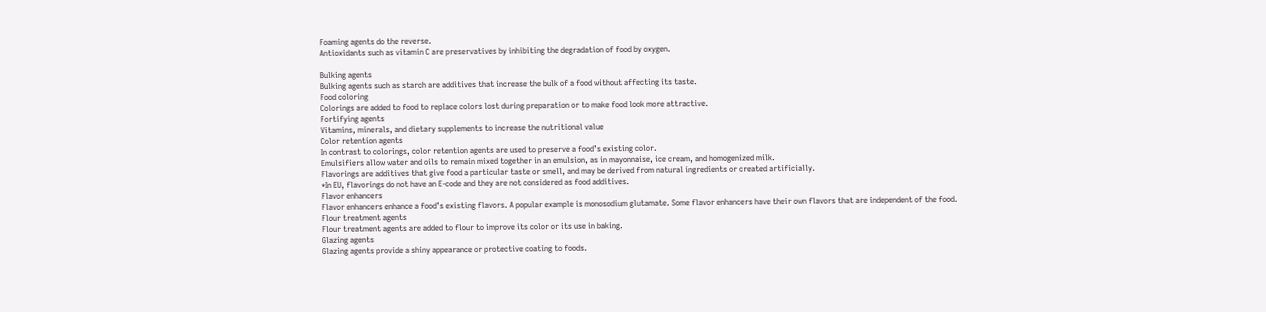Foaming agents do the reverse.
Antioxidants such as vitamin C are preservatives by inhibiting the degradation of food by oxygen.

Bulking agents
Bulking agents such as starch are additives that increase the bulk of a food without affecting its taste.
Food coloring
Colorings are added to food to replace colors lost during preparation or to make food look more attractive.
Fortifying agents
Vitamins, minerals, and dietary supplements to increase the nutritional value
Color retention agents
In contrast to colorings, color retention agents are used to preserve a food’s existing color.
Emulsifiers allow water and oils to remain mixed together in an emulsion, as in mayonnaise, ice cream, and homogenized milk.
Flavorings are additives that give food a particular taste or smell, and may be derived from natural ingredients or created artificially.
*In EU, flavorings do not have an E-code and they are not considered as food additives.
Flavor enhancers
Flavor enhancers enhance a food’s existing flavors. A popular example is monosodium glutamate. Some flavor enhancers have their own flavors that are independent of the food.
Flour treatment agents
Flour treatment agents are added to flour to improve its color or its use in baking.
Glazing agents
Glazing agents provide a shiny appearance or protective coating to foods.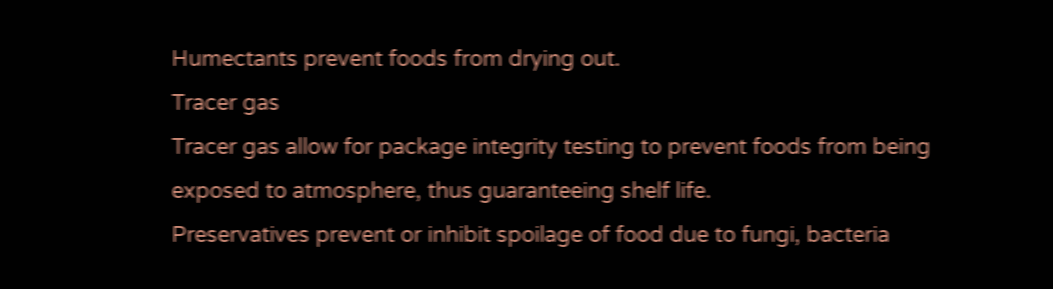Humectants prevent foods from drying out.
Tracer gas
Tracer gas allow for package integrity testing to prevent foods from being exposed to atmosphere, thus guaranteeing shelf life.
Preservatives prevent or inhibit spoilage of food due to fungi, bacteria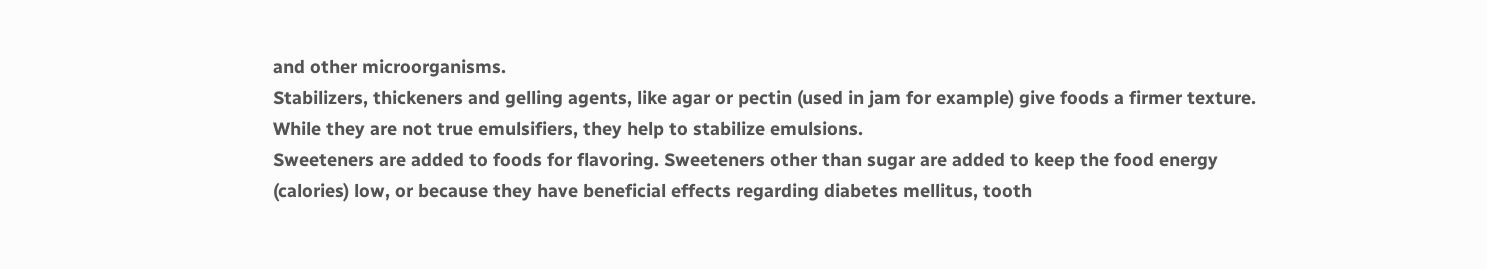and other microorganisms.
Stabilizers, thickeners and gelling agents, like agar or pectin (used in jam for example) give foods a firmer texture. While they are not true emulsifiers, they help to stabilize emulsions.
Sweeteners are added to foods for flavoring. Sweeteners other than sugar are added to keep the food energy (calories) low, or because they have beneficial effects regarding diabetes mellitus, tooth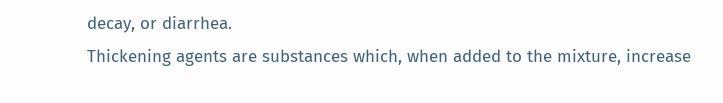decay, or diarrhea.
Thickening agents are substances which, when added to the mixture, increase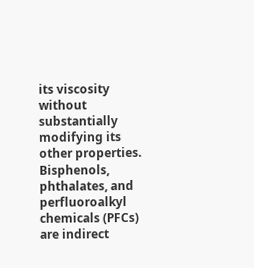its viscosity without substantially modifying its other properties.
Bisphenols, phthalates, and perfluoroalkyl chemicals (PFCs) are indirect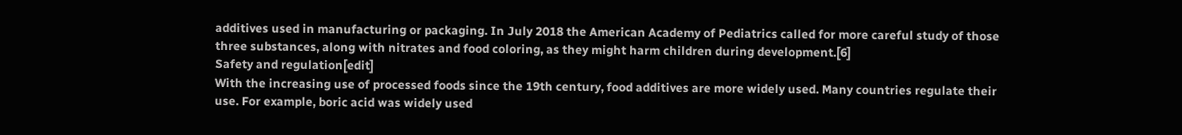additives used in manufacturing or packaging. In July 2018 the American Academy of Pediatrics called for more careful study of those three substances, along with nitrates and food coloring, as they might harm children during development.[6]
Safety and regulation[edit]
With the increasing use of processed foods since the 19th century, food additives are more widely used. Many countries regulate their use. For example, boric acid was widely used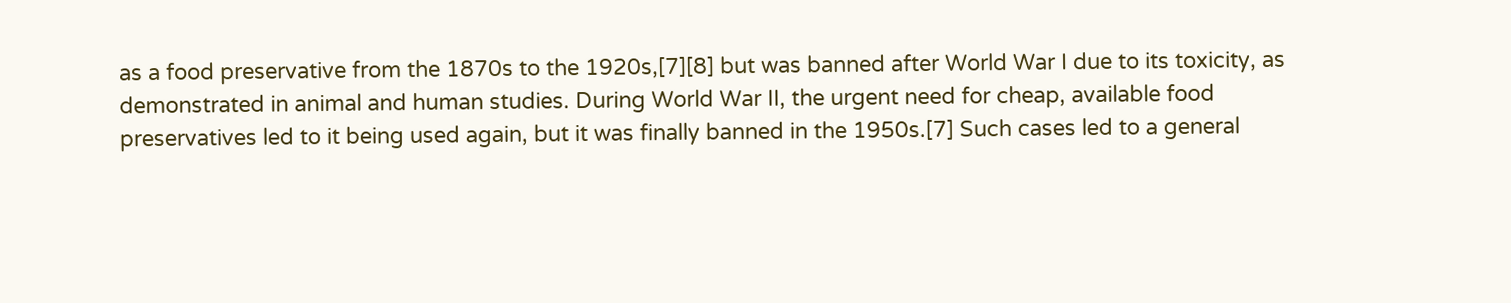as a food preservative from the 1870s to the 1920s,[7][8] but was banned after World War I due to its toxicity, as demonstrated in animal and human studies. During World War II, the urgent need for cheap, available food preservatives led to it being used again, but it was finally banned in the 1950s.[7] Such cases led to a general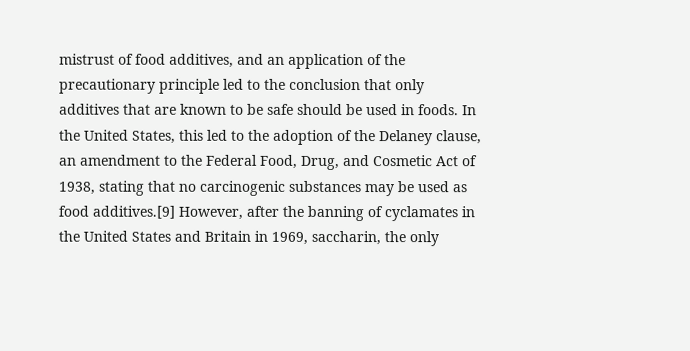mistrust of food additives, and an application of the precautionary principle led to the conclusion that only additives that are known to be safe should be used in foods. In the United States, this led to the adoption of the Delaney clause, an amendment to the Federal Food, Drug, and Cosmetic Act of 1938, stating that no carcinogenic substances may be used as food additives.[9] However, after the banning of cyclamates in the United States and Britain in 1969, saccharin, the only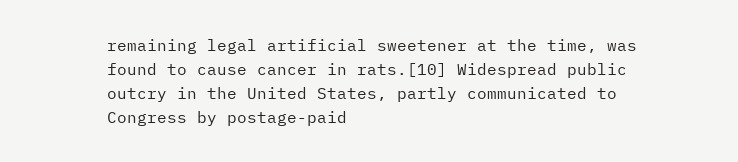remaining legal artificial sweetener at the time, was found to cause cancer in rats.[10] Widespread public outcry in the United States, partly communicated to Congress by postage-paid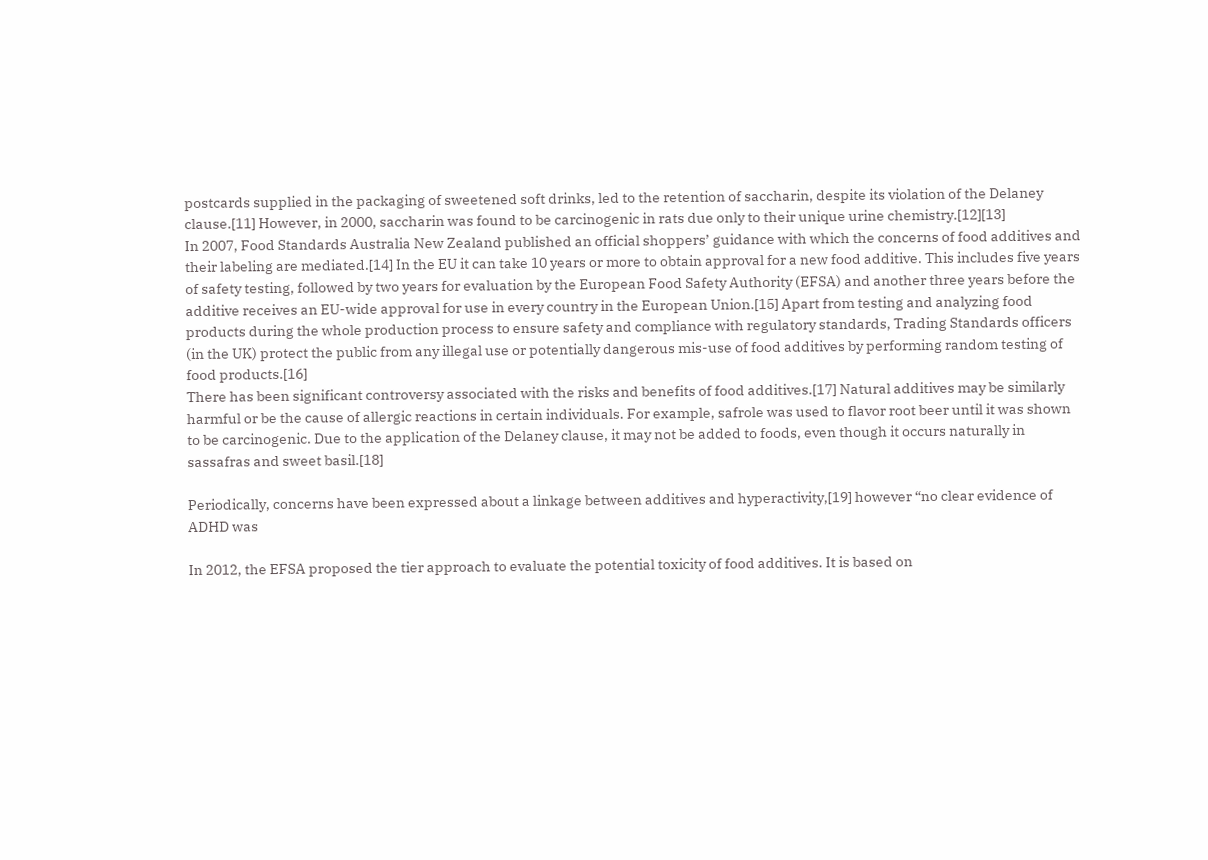postcards supplied in the packaging of sweetened soft drinks, led to the retention of saccharin, despite its violation of the Delaney clause.[11] However, in 2000, saccharin was found to be carcinogenic in rats due only to their unique urine chemistry.[12][13]
In 2007, Food Standards Australia New Zealand published an official shoppers’ guidance with which the concerns of food additives and their labeling are mediated.[14] In the EU it can take 10 years or more to obtain approval for a new food additive. This includes five years of safety testing, followed by two years for evaluation by the European Food Safety Authority (EFSA) and another three years before the additive receives an EU-wide approval for use in every country in the European Union.[15] Apart from testing and analyzing food products during the whole production process to ensure safety and compliance with regulatory standards, Trading Standards officers (in the UK) protect the public from any illegal use or potentially dangerous mis-use of food additives by performing random testing of food products.[16]
There has been significant controversy associated with the risks and benefits of food additives.[17] Natural additives may be similarly harmful or be the cause of allergic reactions in certain individuals. For example, safrole was used to flavor root beer until it was shown to be carcinogenic. Due to the application of the Delaney clause, it may not be added to foods, even though it occurs naturally in sassafras and sweet basil.[18]

Periodically, concerns have been expressed about a linkage between additives and hyperactivity,[19] however “no clear evidence of ADHD was

In 2012, the EFSA proposed the tier approach to evaluate the potential toxicity of food additives. It is based on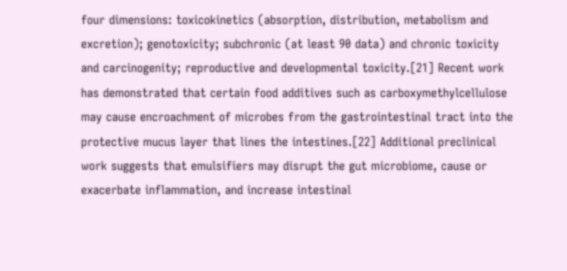four dimensions: toxicokinetics (absorption, distribution, metabolism and excretion); genotoxicity; subchronic (at least 90 data) and chronic toxicity and carcinogenity; reproductive and developmental toxicity.[21] Recent work has demonstrated that certain food additives such as carboxymethylcellulose may cause encroachment of microbes from the gastrointestinal tract into the protective mucus layer that lines the intestines.[22] Additional preclinical work suggests that emulsifiers may disrupt the gut microbiome, cause or exacerbate inflammation, and increase intestinal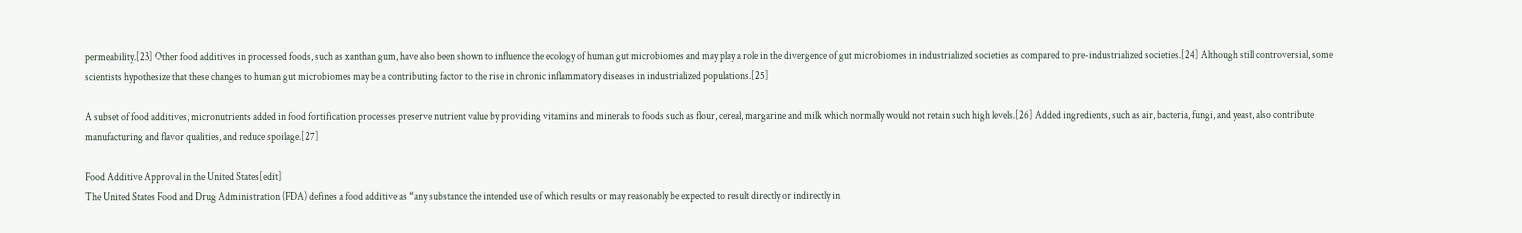permeability.[23] Other food additives in processed foods, such as xanthan gum, have also been shown to influence the ecology of human gut microbiomes and may play a role in the divergence of gut microbiomes in industrialized societies as compared to pre-industrialized societies.[24] Although still controversial, some scientists hypothesize that these changes to human gut microbiomes may be a contributing factor to the rise in chronic inflammatory diseases in industrialized populations.[25]

A subset of food additives, micronutrients added in food fortification processes preserve nutrient value by providing vitamins and minerals to foods such as flour, cereal, margarine and milk which normally would not retain such high levels.[26] Added ingredients, such as air, bacteria, fungi, and yeast, also contribute manufacturing and flavor qualities, and reduce spoilage.[27]

Food Additive Approval in the United States[edit]
The United States Food and Drug Administration (FDA) defines a food additive as “any substance the intended use of which results or may reasonably be expected to result directly or indirectly in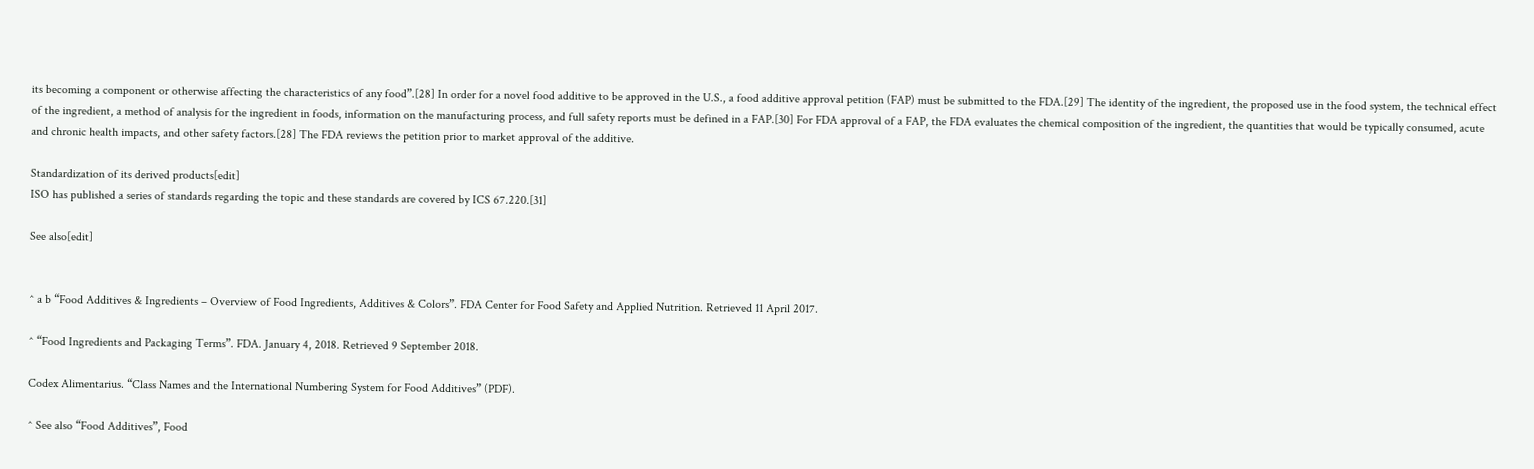its becoming a component or otherwise affecting the characteristics of any food”.[28] In order for a novel food additive to be approved in the U.S., a food additive approval petition (FAP) must be submitted to the FDA.[29] The identity of the ingredient, the proposed use in the food system, the technical effect of the ingredient, a method of analysis for the ingredient in foods, information on the manufacturing process, and full safety reports must be defined in a FAP.[30] For FDA approval of a FAP, the FDA evaluates the chemical composition of the ingredient, the quantities that would be typically consumed, acute and chronic health impacts, and other safety factors.[28] The FDA reviews the petition prior to market approval of the additive.

Standardization of its derived products[edit]
ISO has published a series of standards regarding the topic and these standards are covered by ICS 67.220.[31]

See also[edit]


^ a b “Food Additives & Ingredients – Overview of Food Ingredients, Additives & Colors”. FDA Center for Food Safety and Applied Nutrition. Retrieved 11 April 2017.

^ “Food Ingredients and Packaging Terms”. FDA. January 4, 2018. Retrieved 9 September 2018.

Codex Alimentarius. “Class Names and the International Numbering System for Food Additives” (PDF).

^ See also “Food Additives”, Food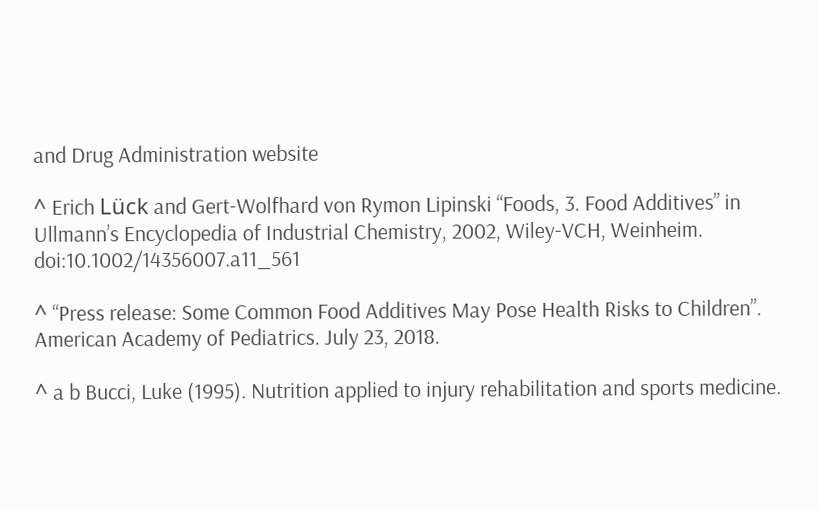and Drug Administration website

^ Erich Lück and Gert-Wolfhard von Rymon Lipinski “Foods, 3. Food Additives” in Ullmann’s Encyclopedia of Industrial Chemistry, 2002, Wiley-VCH, Weinheim. doi:10.1002/14356007.a11_561

^ “Press release: Some Common Food Additives May Pose Health Risks to Children”. American Academy of Pediatrics. July 23, 2018.

^ a b Bucci, Luke (1995). Nutrition applied to injury rehabilitation and sports medicine.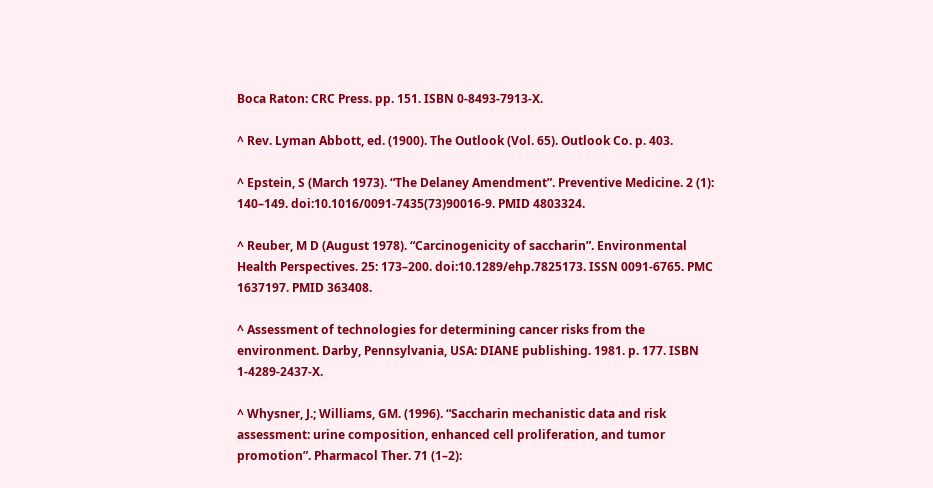Boca Raton: CRC Press. pp. 151. ISBN 0-8493-7913-X.

^ Rev. Lyman Abbott, ed. (1900). The Outlook (Vol. 65). Outlook Co. p. 403.

^ Epstein, S (March 1973). “The Delaney Amendment”. Preventive Medicine. 2 (1): 140–149. doi:10.1016/0091-7435(73)90016-9. PMID 4803324.

^ Reuber, M D (August 1978). “Carcinogenicity of saccharin”. Environmental Health Perspectives. 25: 173–200. doi:10.1289/ehp.7825173. ISSN 0091-6765. PMC 1637197. PMID 363408.

^ Assessment of technologies for determining cancer risks from the environment. Darby, Pennsylvania, USA: DIANE publishing. 1981. p. 177. ISBN 1-4289-2437-X.

^ Whysner, J.; Williams, GM. (1996). “Saccharin mechanistic data and risk assessment: urine composition, enhanced cell proliferation, and tumor promotion”. Pharmacol Ther. 71 (1–2):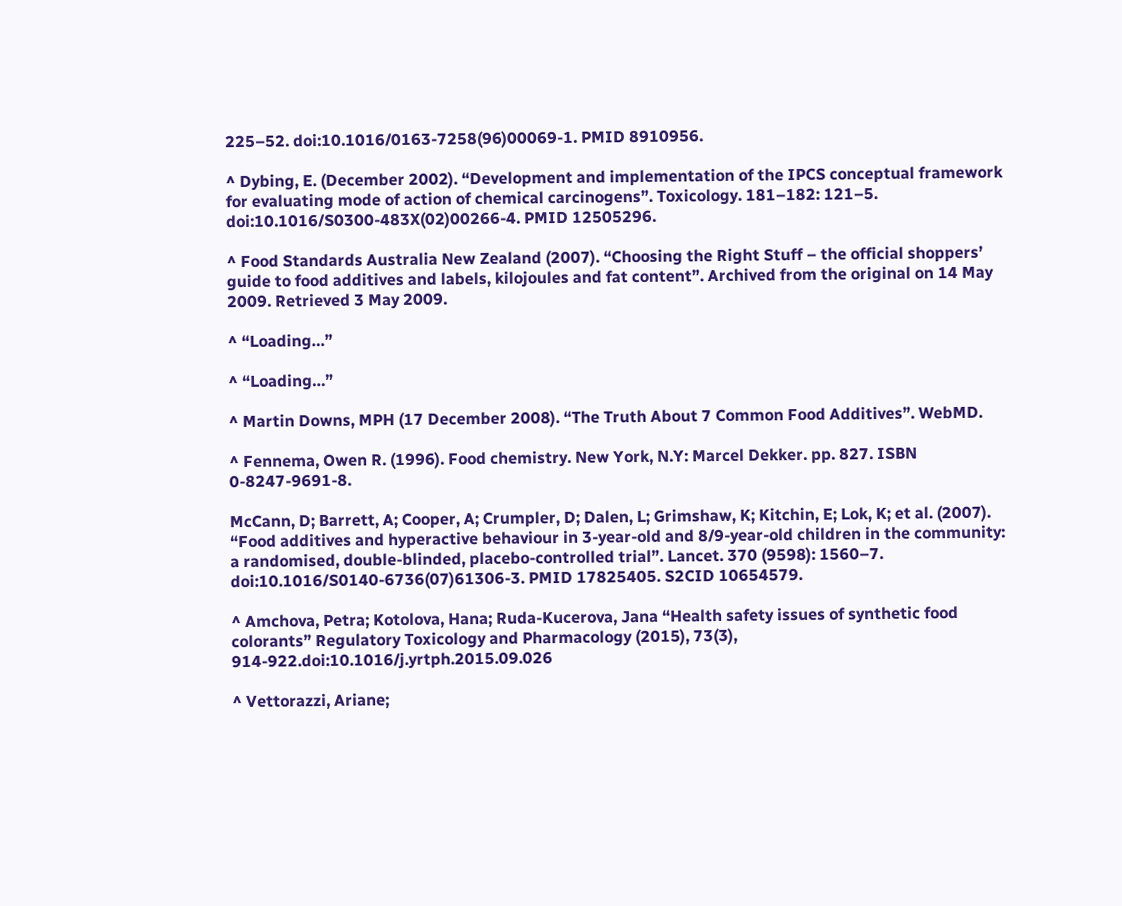225–52. doi:10.1016/0163-7258(96)00069-1. PMID 8910956.

^ Dybing, E. (December 2002). “Development and implementation of the IPCS conceptual framework for evaluating mode of action of chemical carcinogens”. Toxicology. 181–182: 121–5. doi:10.1016/S0300-483X(02)00266-4. PMID 12505296.

^ Food Standards Australia New Zealand (2007). “Choosing the Right Stuff – the official shoppers’ guide to food additives and labels, kilojoules and fat content”. Archived from the original on 14 May 2009. Retrieved 3 May 2009.

^ “Loading…”

^ “Loading…”

^ Martin Downs, MPH (17 December 2008). “The Truth About 7 Common Food Additives”. WebMD.

^ Fennema, Owen R. (1996). Food chemistry. New York, N.Y: Marcel Dekker. pp. 827. ISBN 0-8247-9691-8.

McCann, D; Barrett, A; Cooper, A; Crumpler, D; Dalen, L; Grimshaw, K; Kitchin, E; Lok, K; et al. (2007). “Food additives and hyperactive behaviour in 3-year-old and 8/9-year-old children in the community: a randomised, double-blinded, placebo-controlled trial”. Lancet. 370 (9598): 1560–7. doi:10.1016/S0140-6736(07)61306-3. PMID 17825405. S2CID 10654579.

^ Amchova, Petra; Kotolova, Hana; Ruda-Kucerova, Jana “Health safety issues of synthetic food colorants” Regulatory Toxicology and Pharmacology (2015), 73(3), 914-922.doi:10.1016/j.yrtph.2015.09.026

^ Vettorazzi, Ariane;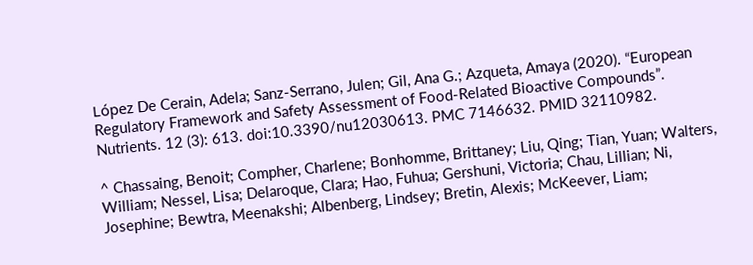López De Cerain, Adela; Sanz-Serrano, Julen; Gil, Ana G.; Azqueta, Amaya (2020). “European Regulatory Framework and Safety Assessment of Food-Related Bioactive Compounds”. Nutrients. 12 (3): 613. doi:10.3390/nu12030613. PMC 7146632. PMID 32110982.

^ Chassaing, Benoit; Compher, Charlene; Bonhomme, Brittaney; Liu, Qing; Tian, Yuan; Walters, William; Nessel, Lisa; Delaroque, Clara; Hao, Fuhua; Gershuni, Victoria; Chau, Lillian; Ni, Josephine; Bewtra, Meenakshi; Albenberg, Lindsey; Bretin, Alexis; McKeever, Liam;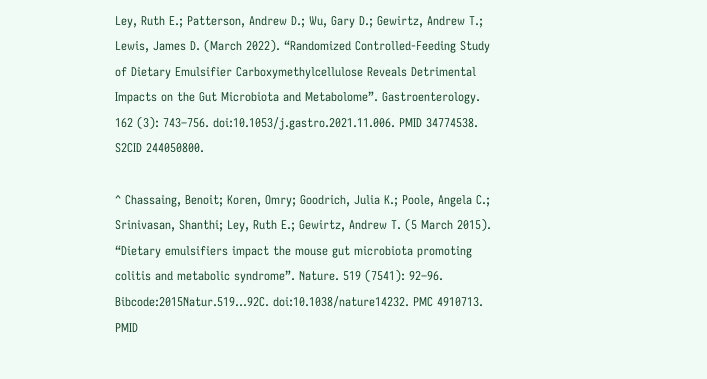Ley, Ruth E.; Patterson, Andrew D.; Wu, Gary D.; Gewirtz, Andrew T.; Lewis, James D. (March 2022). “Randomized Controlled-Feeding Study of Dietary Emulsifier Carboxymethylcellulose Reveals Detrimental Impacts on the Gut Microbiota and Metabolome”. Gastroenterology. 162 (3): 743–756. doi:10.1053/j.gastro.2021.11.006. PMID 34774538. S2CID 244050800.

^ Chassaing, Benoit; Koren, Omry; Goodrich, Julia K.; Poole, Angela C.; Srinivasan, Shanthi; Ley, Ruth E.; Gewirtz, Andrew T. (5 March 2015). “Dietary emulsifiers impact the mouse gut microbiota promoting colitis and metabolic syndrome”. Nature. 519 (7541): 92–96. Bibcode:2015Natur.519…92C. doi:10.1038/nature14232. PMC 4910713. PMID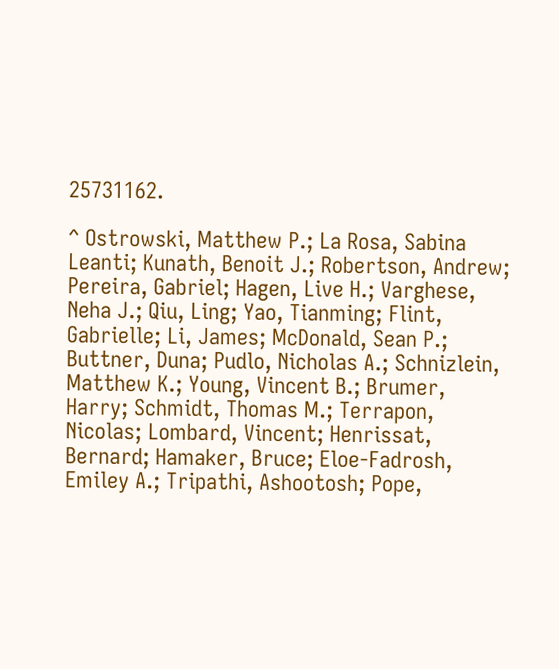25731162.

^ Ostrowski, Matthew P.; La Rosa, Sabina Leanti; Kunath, Benoit J.; Robertson, Andrew; Pereira, Gabriel; Hagen, Live H.; Varghese, Neha J.; Qiu, Ling; Yao, Tianming; Flint, Gabrielle; Li, James; McDonald, Sean P.; Buttner, Duna; Pudlo, Nicholas A.; Schnizlein, Matthew K.; Young, Vincent B.; Brumer, Harry; Schmidt, Thomas M.; Terrapon, Nicolas; Lombard, Vincent; Henrissat, Bernard; Hamaker, Bruce; Eloe-Fadrosh, Emiley A.; Tripathi, Ashootosh; Pope,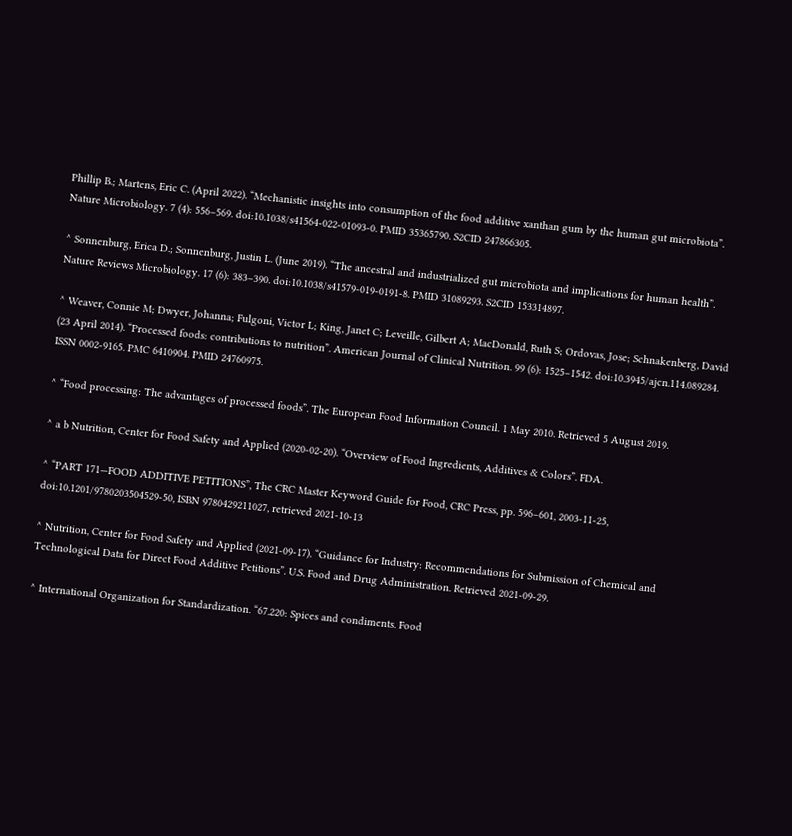Phillip B.; Martens, Eric C. (April 2022). “Mechanistic insights into consumption of the food additive xanthan gum by the human gut microbiota”. Nature Microbiology. 7 (4): 556–569. doi:10.1038/s41564-022-01093-0. PMID 35365790. S2CID 247866305.

^ Sonnenburg, Erica D.; Sonnenburg, Justin L. (June 2019). “The ancestral and industrialized gut microbiota and implications for human health”. Nature Reviews Microbiology. 17 (6): 383–390. doi:10.1038/s41579-019-0191-8. PMID 31089293. S2CID 153314897.

^ Weaver, Connie M; Dwyer, Johanna; Fulgoni, Victor L; King, Janet C; Leveille, Gilbert A; MacDonald, Ruth S; Ordovas, Jose; Schnakenberg, David (23 April 2014). “Processed foods: contributions to nutrition”. American Journal of Clinical Nutrition. 99 (6): 1525–1542. doi:10.3945/ajcn.114.089284. ISSN 0002-9165. PMC 6410904. PMID 24760975.

^ “Food processing: The advantages of processed foods”. The European Food Information Council. 1 May 2010. Retrieved 5 August 2019.

^ a b Nutrition, Center for Food Safety and Applied (2020-02-20). “Overview of Food Ingredients, Additives & Colors”. FDA.

^ “PART 171—FOOD ADDITIVE PETITIONS”, The CRC Master Keyword Guide for Food, CRC Press, pp. 596–601, 2003-11-25, doi:10.1201/9780203504529-50, ISBN 9780429211027, retrieved 2021-10-13

^ Nutrition, Center for Food Safety and Applied (2021-09-17). “Guidance for Industry: Recommendations for Submission of Chemical and Technological Data for Direct Food Additive Petitions”. U.S. Food and Drug Administration. Retrieved 2021-09-29.

^ International Organization for Standardization. “67.220: Spices and condiments. Food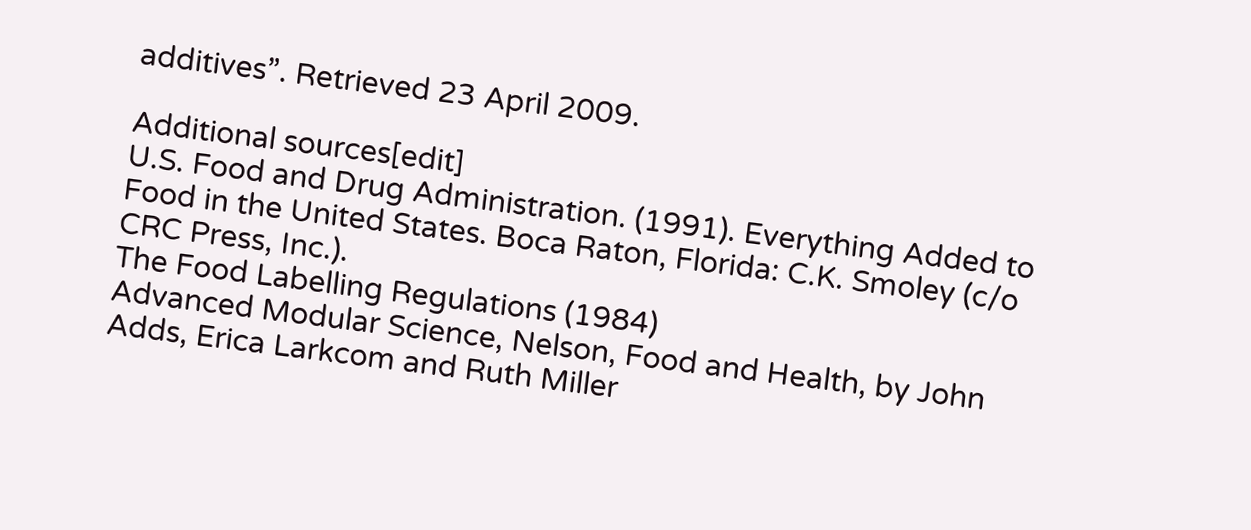additives”. Retrieved 23 April 2009.

Additional sources[edit]
U.S. Food and Drug Administration. (1991). Everything Added to Food in the United States. Boca Raton, Florida: C.K. Smoley (c/o CRC Press, Inc.).
The Food Labelling Regulations (1984)
Advanced Modular Science, Nelson, Food and Health, by John Adds, Erica Larkcom and Ruth Miller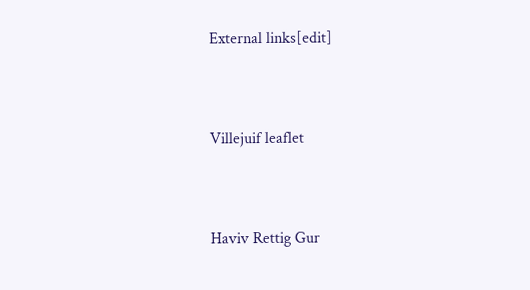External links[edit]


Villejuif leaflet


Haviv Rettig Gur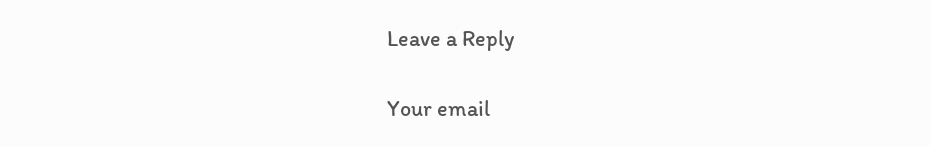Leave a Reply

Your email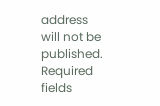address will not be published. Required fields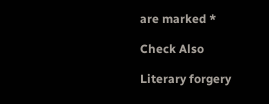are marked *

Check Also

Literary forgery